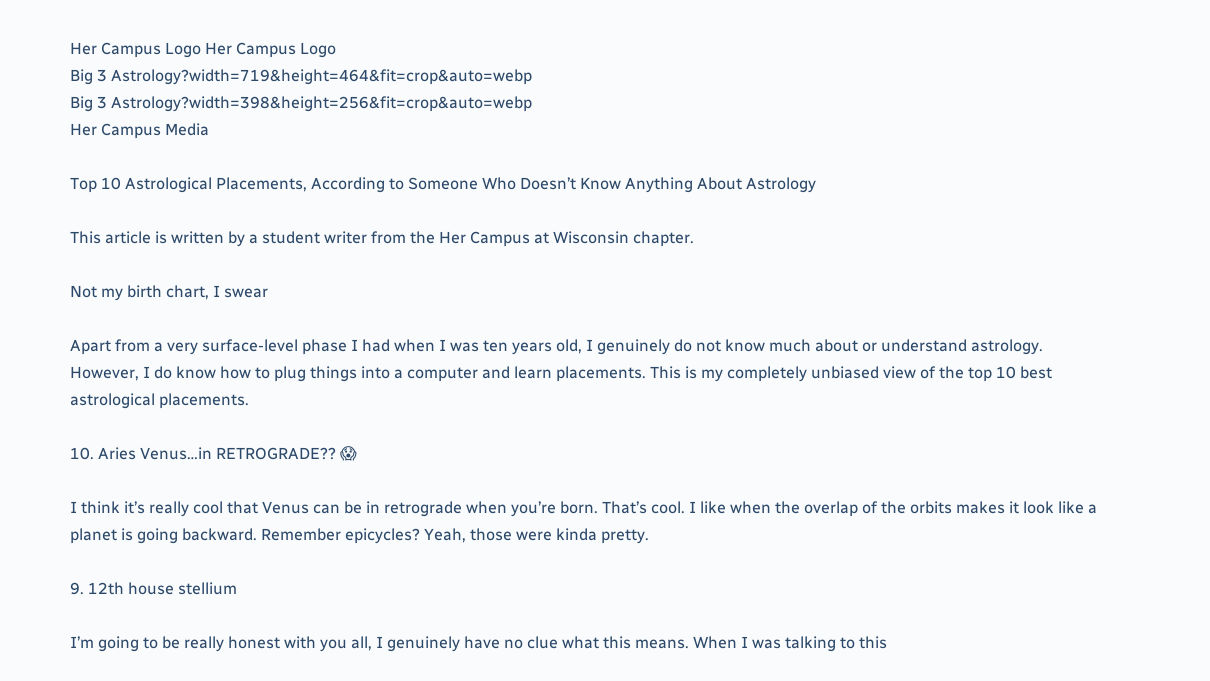Her Campus Logo Her Campus Logo
Big 3 Astrology?width=719&height=464&fit=crop&auto=webp
Big 3 Astrology?width=398&height=256&fit=crop&auto=webp
Her Campus Media

Top 10 Astrological Placements, According to Someone Who Doesn’t Know Anything About Astrology

This article is written by a student writer from the Her Campus at Wisconsin chapter.

Not my birth chart, I swear

Apart from a very surface-level phase I had when I was ten years old, I genuinely do not know much about or understand astrology. However, I do know how to plug things into a computer and learn placements. This is my completely unbiased view of the top 10 best astrological placements.

10. Aries Venus…in RETROGRADE?? 😱

I think it’s really cool that Venus can be in retrograde when you’re born. That’s cool. I like when the overlap of the orbits makes it look like a planet is going backward. Remember epicycles? Yeah, those were kinda pretty.

9. 12th house stellium

I’m going to be really honest with you all, I genuinely have no clue what this means. When I was talking to this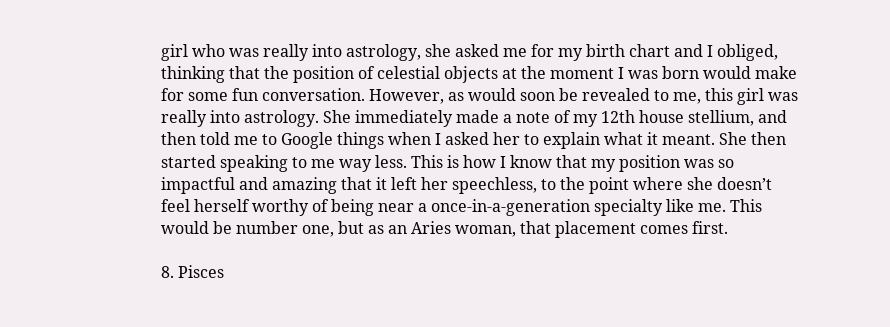girl who was really into astrology, she asked me for my birth chart and I obliged, thinking that the position of celestial objects at the moment I was born would make for some fun conversation. However, as would soon be revealed to me, this girl was really into astrology. She immediately made a note of my 12th house stellium, and then told me to Google things when I asked her to explain what it meant. She then started speaking to me way less. This is how I know that my position was so impactful and amazing that it left her speechless, to the point where she doesn’t feel herself worthy of being near a once-in-a-generation specialty like me. This would be number one, but as an Aries woman, that placement comes first.

8. Pisces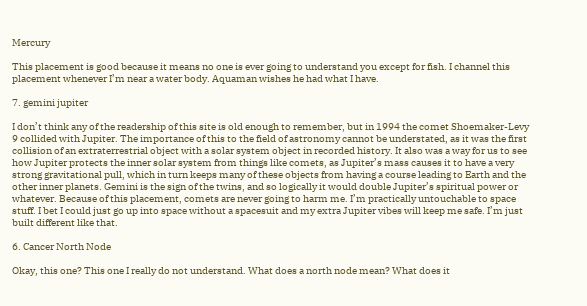Mercury

This placement is good because it means no one is ever going to understand you except for fish. I channel this placement whenever I’m near a water body. Aquaman wishes he had what I have.

7. gemini jupiter

I don’t think any of the readership of this site is old enough to remember, but in 1994 the comet Shoemaker-Levy 9 collided with Jupiter. The importance of this to the field of astronomy cannot be understated, as it was the first collision of an extraterrestrial object with a solar system object in recorded history. It also was a way for us to see how Jupiter protects the inner solar system from things like comets, as Jupiter’s mass causes it to have a very strong gravitational pull, which in turn keeps many of these objects from having a course leading to Earth and the other inner planets. Gemini is the sign of the twins, and so logically it would double Jupiter’s spiritual power or whatever. Because of this placement, comets are never going to harm me. I’m practically untouchable to space stuff. I bet I could just go up into space without a spacesuit and my extra Jupiter vibes will keep me safe. I’m just built different like that.

6. Cancer North Node

Okay, this one? This one I really do not understand. What does a north node mean? What does it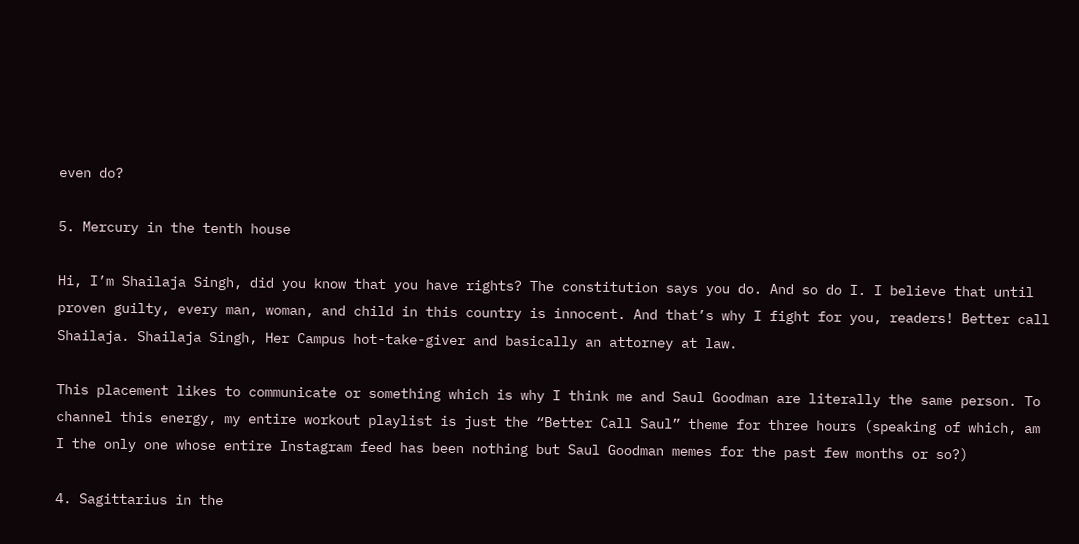even do?

5. Mercury in the tenth house

Hi, I’m Shailaja Singh, did you know that you have rights? The constitution says you do. And so do I. I believe that until proven guilty, every man, woman, and child in this country is innocent. And that’s why I fight for you, readers! Better call Shailaja. Shailaja Singh, Her Campus hot-take-giver and basically an attorney at law.

This placement likes to communicate or something which is why I think me and Saul Goodman are literally the same person. To channel this energy, my entire workout playlist is just the “Better Call Saul” theme for three hours (speaking of which, am I the only one whose entire Instagram feed has been nothing but Saul Goodman memes for the past few months or so?)

4. Sagittarius in the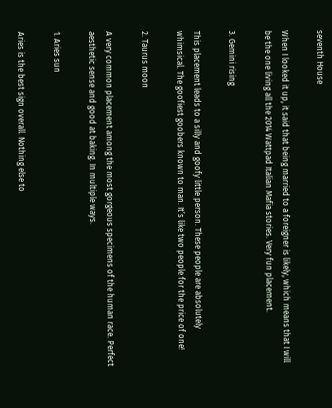seventh House

When I looked it up, it said that being married to a foreigner is likely, which means that I will be the one living all the 2014 Wattpad Italian Mafia stories. Very fun placement.

3. Gemini rising

This placement leads to a silly and goofy little person. These people are absolutely whimsical. The goofiest goobers known to man. It’s like two people for the price of one!

2. Taurus moon

A very common placement among the most gorgeous specimens of the human race. Perfect aesthetic sense and good at baking. In multiple ways.

1. Aries sun

Aries is the best sign overall. Nothing else to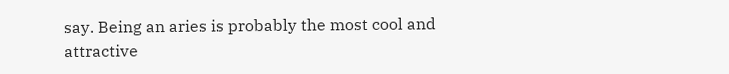say. Being an aries is probably the most cool and attractive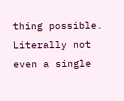thing possible. Literally not even a single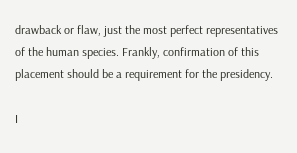drawback or flaw, just the most perfect representatives of the human species. Frankly, confirmation of this placement should be a requirement for the presidency.

I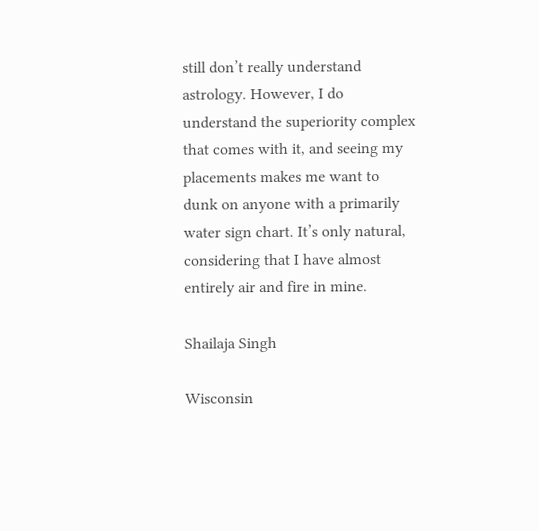still don’t really understand astrology. However, I do understand the superiority complex that comes with it, and seeing my placements makes me want to dunk on anyone with a primarily water sign chart. It’s only natural, considering that I have almost entirely air and fire in mine.

Shailaja Singh

Wisconsin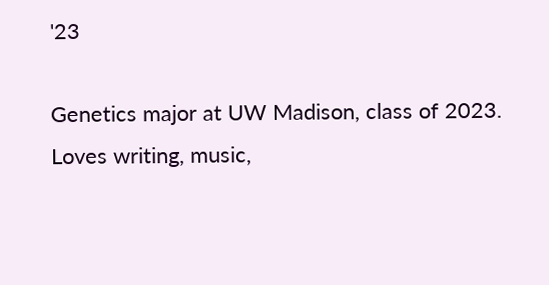'23

Genetics major at UW Madison, class of 2023. Loves writing, music,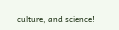culture, and science!